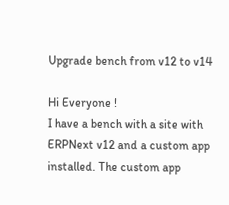Upgrade bench from v12 to v14

Hi Everyone !
I have a bench with a site with ERPNext v12 and a custom app installed. The custom app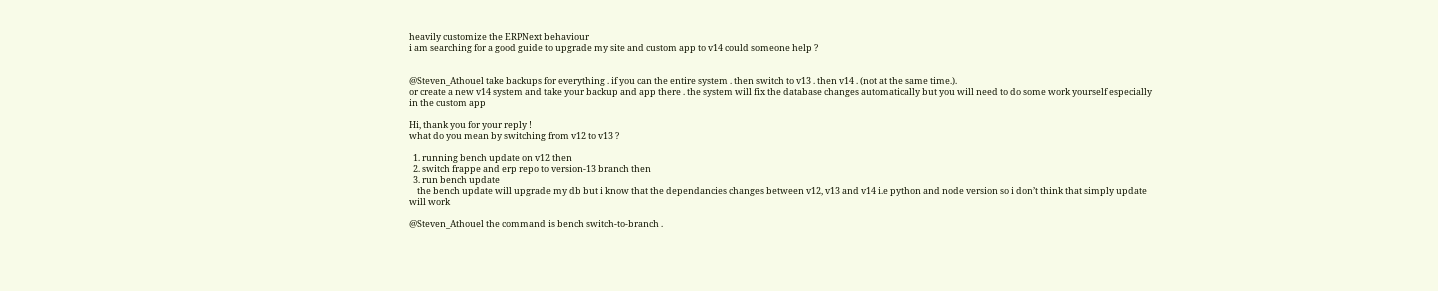heavily customize the ERPNext behaviour
i am searching for a good guide to upgrade my site and custom app to v14 could someone help ?


@Steven_Athouel take backups for everything . if you can the entire system . then switch to v13 . then v14 . (not at the same time.).
or create a new v14 system and take your backup and app there . the system will fix the database changes automatically but you will need to do some work yourself especially in the custom app

Hi, thank you for your reply !
what do you mean by switching from v12 to v13 ?

  1. running bench update on v12 then
  2. switch frappe and erp repo to version-13 branch then
  3. run bench update
    the bench update will upgrade my db but i know that the dependancies changes between v12, v13 and v14 i.e python and node version so i don’t think that simply update will work

@Steven_Athouel the command is bench switch-to-branch .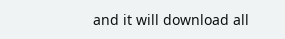and it will download all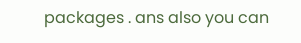packages . ans also you can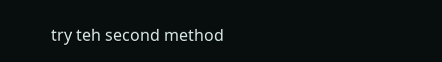try teh second method